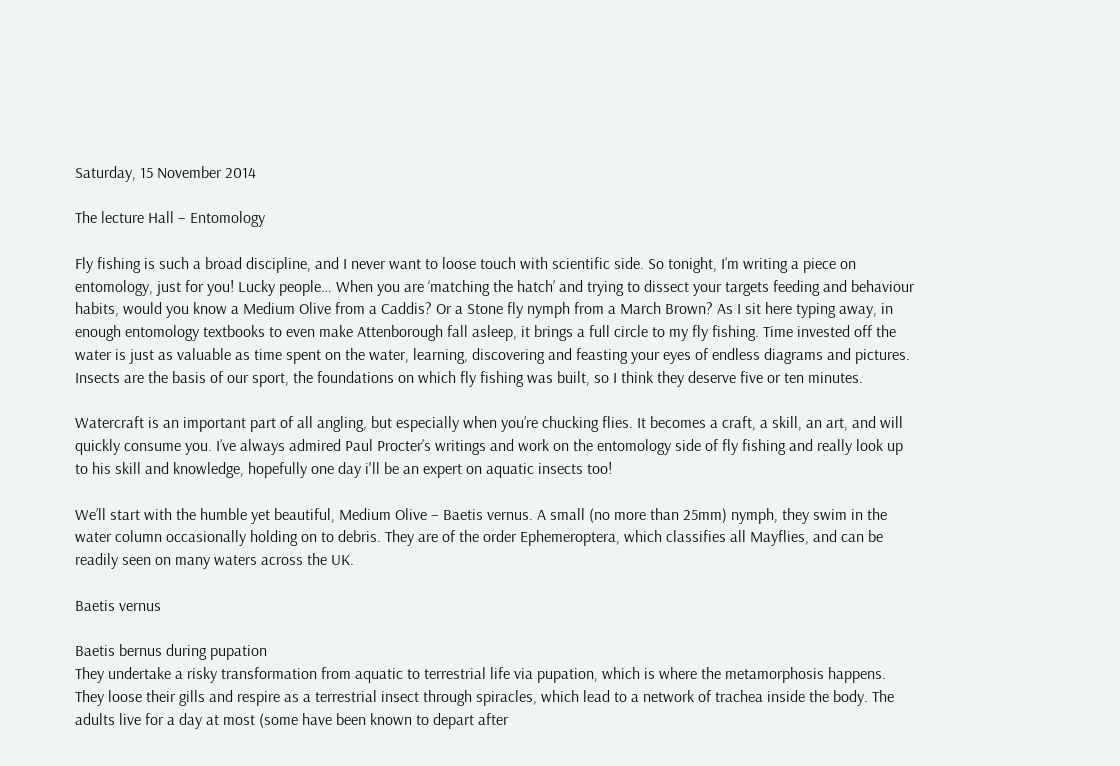Saturday, 15 November 2014

The lecture Hall – Entomology

Fly fishing is such a broad discipline, and I never want to loose touch with scientific side. So tonight, I’m writing a piece on entomology, just for you! Lucky people… When you are ‘matching the hatch’ and trying to dissect your targets feeding and behaviour habits, would you know a Medium Olive from a Caddis? Or a Stone fly nymph from a March Brown? As I sit here typing away, in enough entomology textbooks to even make Attenborough fall asleep, it brings a full circle to my fly fishing. Time invested off the water is just as valuable as time spent on the water, learning, discovering and feasting your eyes of endless diagrams and pictures. Insects are the basis of our sport, the foundations on which fly fishing was built, so I think they deserve five or ten minutes.

Watercraft is an important part of all angling, but especially when you’re chucking flies. It becomes a craft, a skill, an art, and will quickly consume you. I’ve always admired Paul Procter’s writings and work on the entomology side of fly fishing and really look up to his skill and knowledge, hopefully one day i'll be an expert on aquatic insects too!

We’ll start with the humble yet beautiful, Medium Olive – Baetis vernus. A small (no more than 25mm) nymph, they swim in the water column occasionally holding on to debris. They are of the order Ephemeroptera, which classifies all Mayflies, and can be readily seen on many waters across the UK.

Baetis vernus

Baetis bernus during pupation
They undertake a risky transformation from aquatic to terrestrial life via pupation, which is where the metamorphosis happens. They loose their gills and respire as a terrestrial insect through spiracles, which lead to a network of trachea inside the body. The adults live for a day at most (some have been known to depart after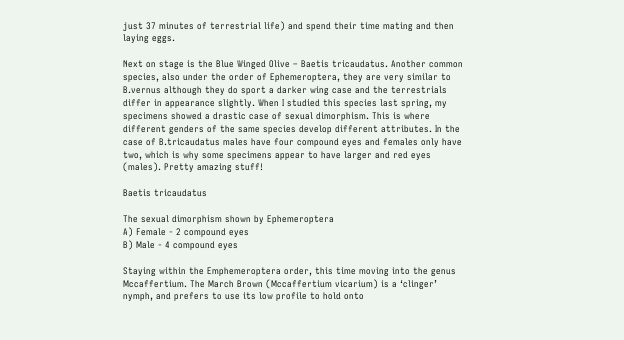just 37 minutes of terrestrial life) and spend their time mating and then laying eggs.

Next on stage is the Blue Winged Olive – Baetis tricaudatus. Another common species, also under the order of Ephemeroptera, they are very similar to B.vernus although they do sport a darker wing case and the terrestrials differ in appearance slightly. When I studied this species last spring, my specimens showed a drastic case of sexual dimorphism. This is where different genders of the same species develop different attributes. In the case of B.tricaudatus males have four compound eyes and females only have two, which is why some specimens appear to have larger and red eyes (males). Pretty amazing stuff!

Baetis tricaudatus

The sexual dimorphism shown by Ephemeroptera
A) Female - 2 compound eyes
B) Male - 4 compound eyes

Staying within the Emphemeroptera order, this time moving into the genus Mccaffertium. The March Brown (Mccaffertium vicarium) is a ‘clinger’ nymph, and prefers to use its low profile to hold onto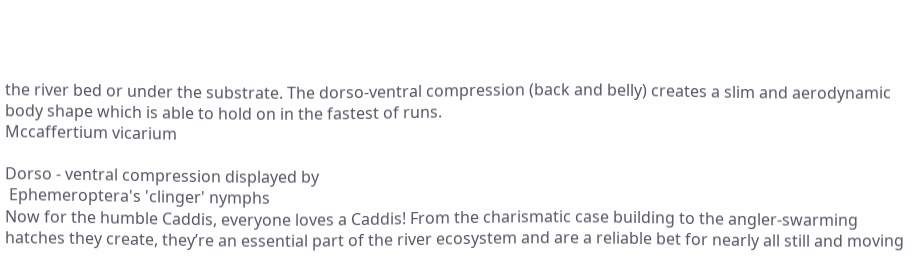the river bed or under the substrate. The dorso-ventral compression (back and belly) creates a slim and aerodynamic body shape which is able to hold on in the fastest of runs.
Mccaffertium vicarium

Dorso - ventral compression displayed by
 Ephemeroptera's 'clinger' nymphs
Now for the humble Caddis, everyone loves a Caddis! From the charismatic case building to the angler-swarming hatches they create, they’re an essential part of the river ecosystem and are a reliable bet for nearly all still and moving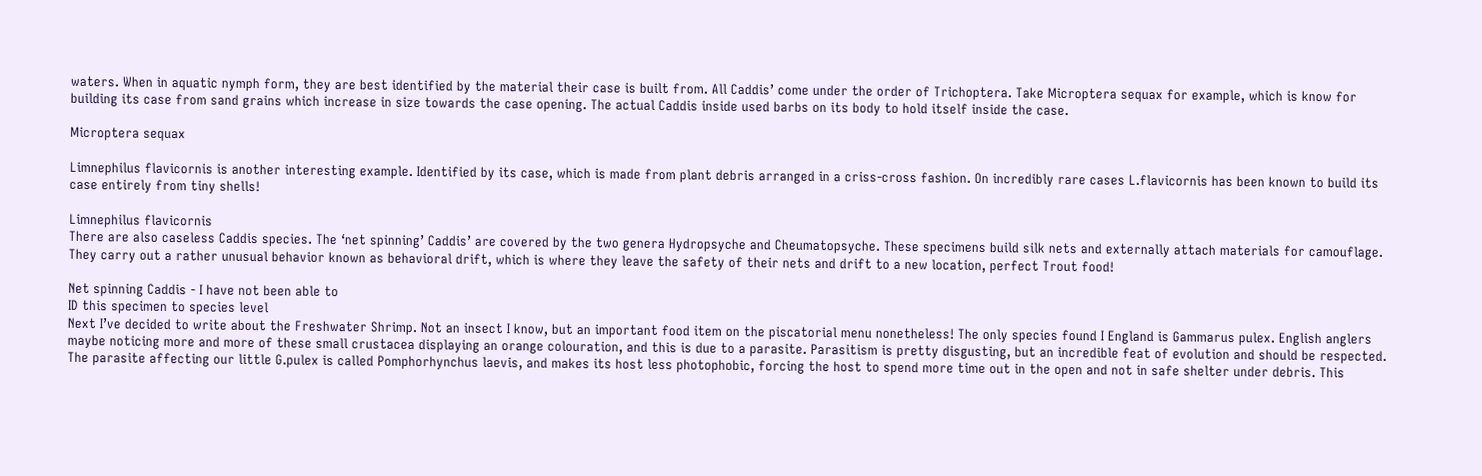waters. When in aquatic nymph form, they are best identified by the material their case is built from. All Caddis’ come under the order of Trichoptera. Take Microptera sequax for example, which is know for building its case from sand grains which increase in size towards the case opening. The actual Caddis inside used barbs on its body to hold itself inside the case.

Microptera sequax

Limnephilus flavicornis is another interesting example. Identified by its case, which is made from plant debris arranged in a criss-cross fashion. On incredibly rare cases L.flavicornis has been known to build its case entirely from tiny shells!

Limnephilus flavicornis
There are also caseless Caddis species. The ‘net spinning’ Caddis’ are covered by the two genera Hydropsyche and Cheumatopsyche. These specimens build silk nets and externally attach materials for camouflage. They carry out a rather unusual behavior known as behavioral drift, which is where they leave the safety of their nets and drift to a new location, perfect Trout food!

Net spinning Caddis - I have not been able to
ID this specimen to species level
Next I’ve decided to write about the Freshwater Shrimp. Not an insect I know, but an important food item on the piscatorial menu nonetheless! The only species found I England is Gammarus pulex. English anglers maybe noticing more and more of these small crustacea displaying an orange colouration, and this is due to a parasite. Parasitism is pretty disgusting, but an incredible feat of evolution and should be respected. The parasite affecting our little G.pulex is called Pomphorhynchus laevis, and makes its host less photophobic, forcing the host to spend more time out in the open and not in safe shelter under debris. This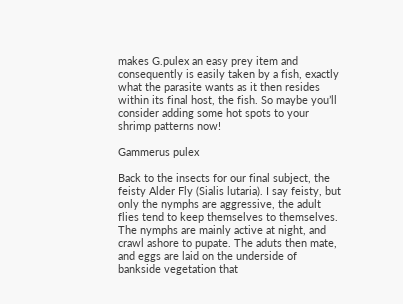makes G.pulex an easy prey item and consequently is easily taken by a fish, exactly what the parasite wants as it then resides within its final host, the fish. So maybe you’ll consider adding some hot spots to your shrimp patterns now!

Gammerus pulex

Back to the insects for our final subject, the feisty Alder Fly (Sialis lutaria). I say feisty, but only the nymphs are aggressive, the adult flies tend to keep themselves to themselves. The nymphs are mainly active at night, and crawl ashore to pupate. The aduts then mate, and eggs are laid on the underside of bankside vegetation that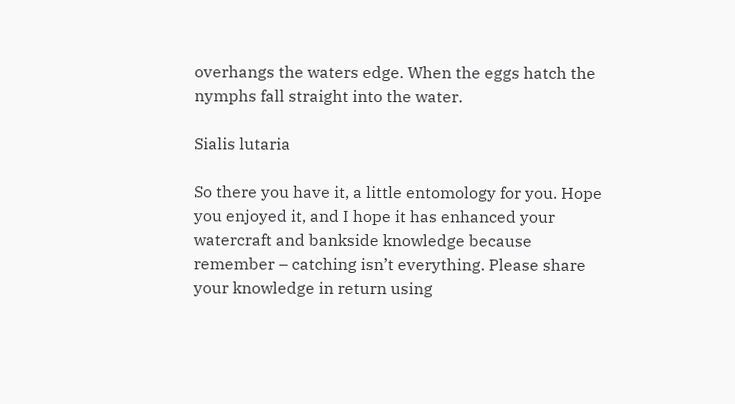overhangs the waters edge. When the eggs hatch the nymphs fall straight into the water.

Sialis lutaria

So there you have it, a little entomology for you. Hope you enjoyed it, and I hope it has enhanced your watercraft and bankside knowledge because remember – catching isn’t everything. Please share your knowledge in return using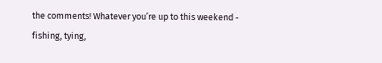the comments! Whatever you’re up to this weekend - fishing, tying,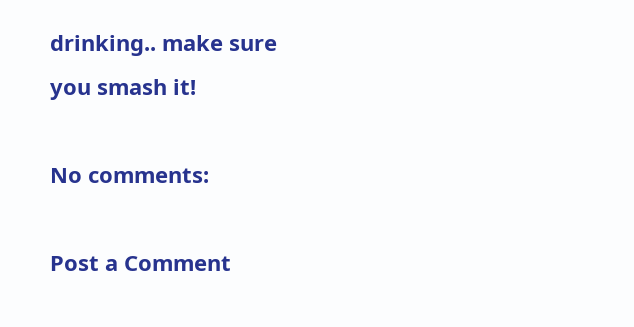drinking.. make sure you smash it!

No comments:

Post a Comment